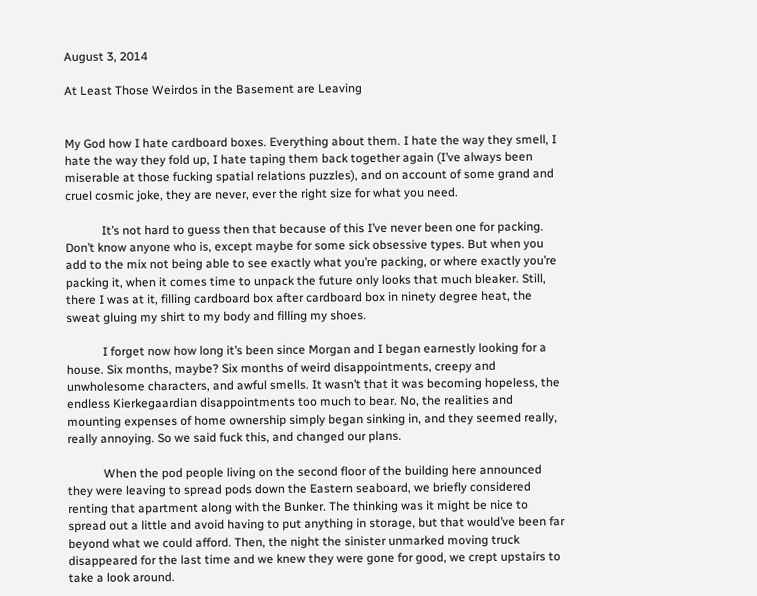August 3, 2014

At Least Those Weirdos in the Basement are Leaving


My God how I hate cardboard boxes. Everything about them. I hate the way they smell, I hate the way they fold up, I hate taping them back together again (I’ve always been miserable at those fucking spatial relations puzzles), and on account of some grand and cruel cosmic joke, they are never, ever the right size for what you need.

            It’s not hard to guess then that because of this I’ve never been one for packing. Don’t know anyone who is, except maybe for some sick obsessive types. But when you add to the mix not being able to see exactly what you’re packing, or where exactly you’re packing it, when it comes time to unpack the future only looks that much bleaker. Still, there I was at it, filling cardboard box after cardboard box in ninety degree heat, the sweat gluing my shirt to my body and filling my shoes.

            I forget now how long it’s been since Morgan and I began earnestly looking for a house. Six months, maybe? Six months of weird disappointments, creepy and unwholesome characters, and awful smells. It wasn’t that it was becoming hopeless, the endless Kierkegaardian disappointments too much to bear. No, the realities and mounting expenses of home ownership simply began sinking in, and they seemed really, really annoying. So we said fuck this, and changed our plans.

            When the pod people living on the second floor of the building here announced they were leaving to spread pods down the Eastern seaboard, we briefly considered renting that apartment along with the Bunker. The thinking was it might be nice to spread out a little and avoid having to put anything in storage, but that would’ve been far beyond what we could afford. Then, the night the sinister unmarked moving truck disappeared for the last time and we knew they were gone for good, we crept upstairs to take a look around.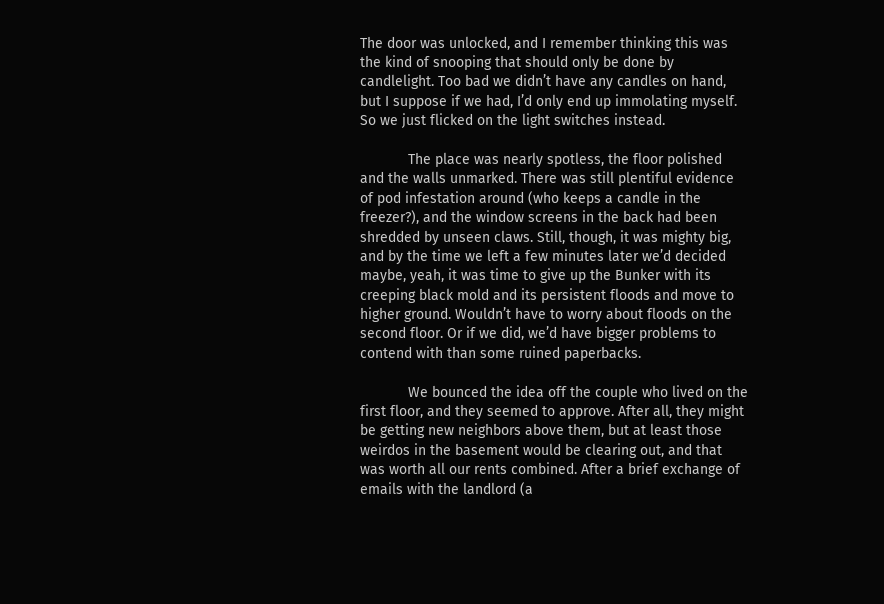The door was unlocked, and I remember thinking this was the kind of snooping that should only be done by candlelight. Too bad we didn’t have any candles on hand, but I suppose if we had, I’d only end up immolating myself. So we just flicked on the light switches instead.

            The place was nearly spotless, the floor polished and the walls unmarked. There was still plentiful evidence of pod infestation around (who keeps a candle in the freezer?), and the window screens in the back had been shredded by unseen claws. Still, though, it was mighty big, and by the time we left a few minutes later we’d decided maybe, yeah, it was time to give up the Bunker with its creeping black mold and its persistent floods and move to higher ground. Wouldn’t have to worry about floods on the second floor. Or if we did, we’d have bigger problems to contend with than some ruined paperbacks.

            We bounced the idea off the couple who lived on the first floor, and they seemed to approve. After all, they might be getting new neighbors above them, but at least those weirdos in the basement would be clearing out, and that was worth all our rents combined. After a brief exchange of emails with the landlord (a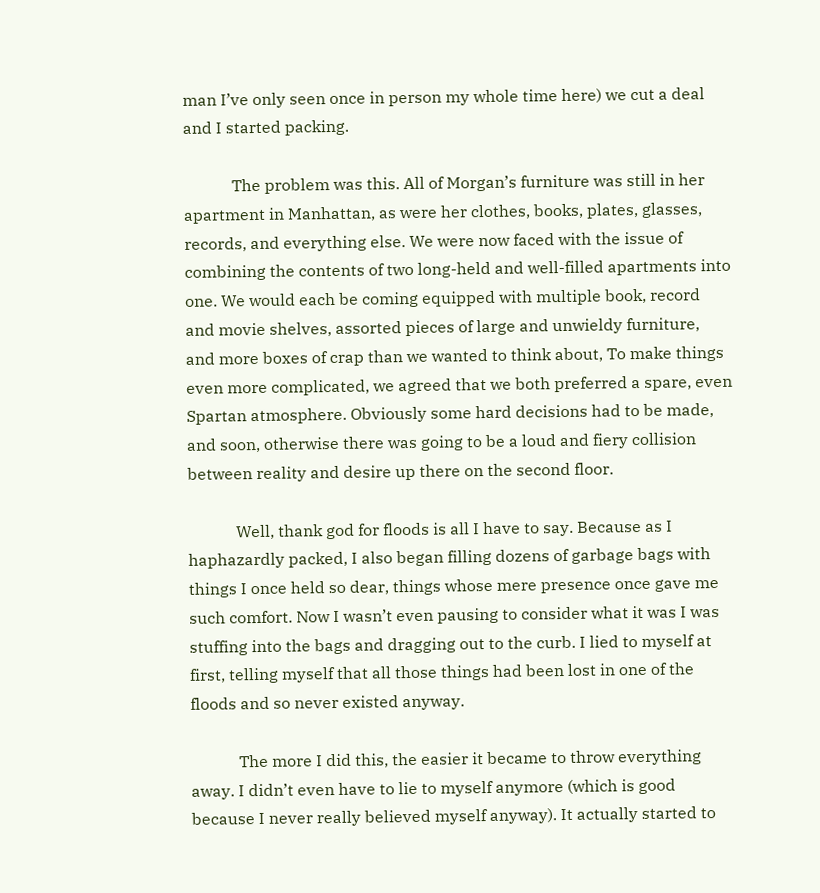man I’ve only seen once in person my whole time here) we cut a deal and I started packing.

            The problem was this. All of Morgan’s furniture was still in her apartment in Manhattan, as were her clothes, books, plates, glasses, records, and everything else. We were now faced with the issue of combining the contents of two long-held and well-filled apartments into one. We would each be coming equipped with multiple book, record and movie shelves, assorted pieces of large and unwieldy furniture, and more boxes of crap than we wanted to think about, To make things even more complicated, we agreed that we both preferred a spare, even Spartan atmosphere. Obviously some hard decisions had to be made, and soon, otherwise there was going to be a loud and fiery collision between reality and desire up there on the second floor.

            Well, thank god for floods is all I have to say. Because as I haphazardly packed, I also began filling dozens of garbage bags with things I once held so dear, things whose mere presence once gave me such comfort. Now I wasn’t even pausing to consider what it was I was stuffing into the bags and dragging out to the curb. I lied to myself at first, telling myself that all those things had been lost in one of the floods and so never existed anyway.

            The more I did this, the easier it became to throw everything away. I didn’t even have to lie to myself anymore (which is good because I never really believed myself anyway). It actually started to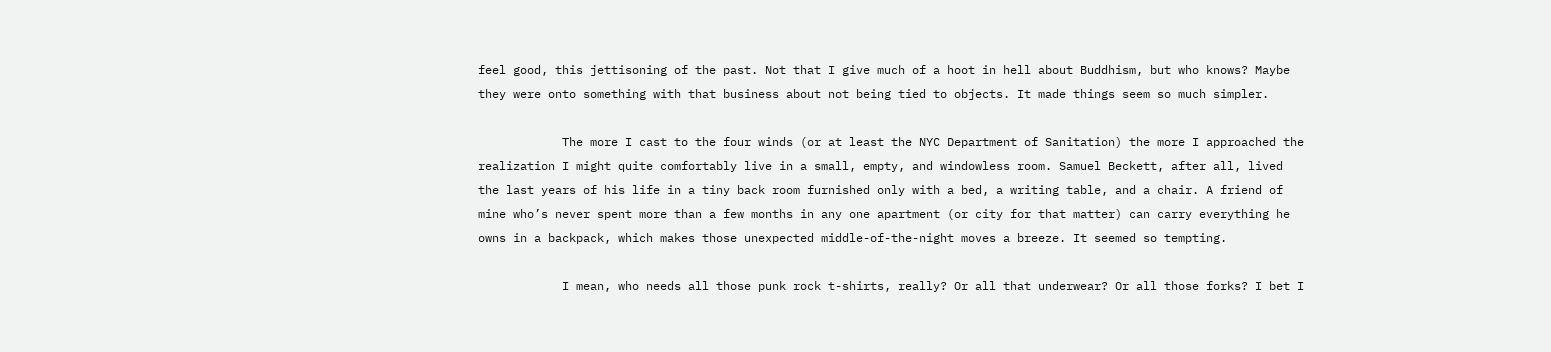feel good, this jettisoning of the past. Not that I give much of a hoot in hell about Buddhism, but who knows? Maybe they were onto something with that business about not being tied to objects. It made things seem so much simpler.

            The more I cast to the four winds (or at least the NYC Department of Sanitation) the more I approached the realization I might quite comfortably live in a small, empty, and windowless room. Samuel Beckett, after all, lived the last years of his life in a tiny back room furnished only with a bed, a writing table, and a chair. A friend of mine who’s never spent more than a few months in any one apartment (or city for that matter) can carry everything he owns in a backpack, which makes those unexpected middle-of-the-night moves a breeze. It seemed so tempting.

            I mean, who needs all those punk rock t-shirts, really? Or all that underwear? Or all those forks? I bet I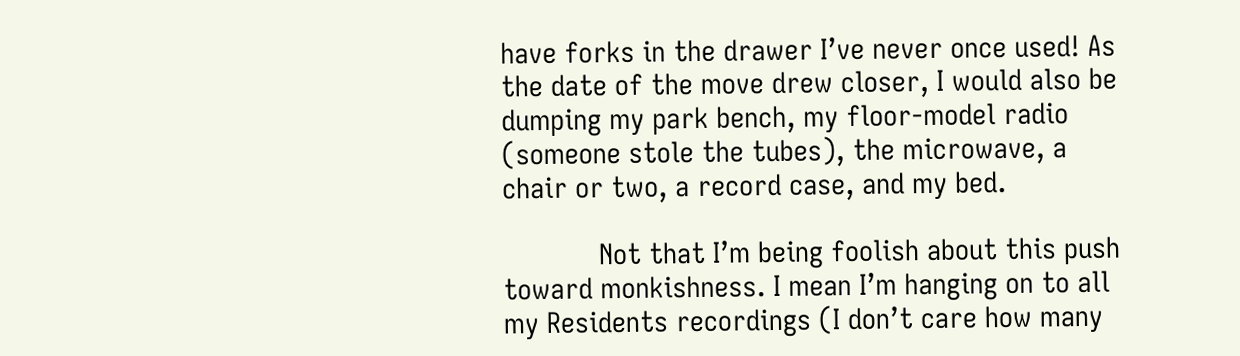have forks in the drawer I’ve never once used! As the date of the move drew closer, I would also be dumping my park bench, my floor-model radio (someone stole the tubes), the microwave, a chair or two, a record case, and my bed.

            Not that I’m being foolish about this push toward monkishness. I mean I’m hanging on to all my Residents recordings (I don’t care how many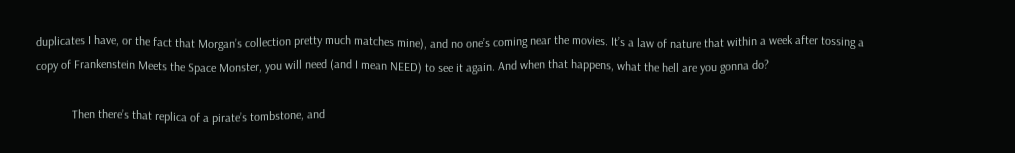duplicates I have, or the fact that Morgan’s collection pretty much matches mine), and no one’s coming near the movies. It’s a law of nature that within a week after tossing a copy of Frankenstein Meets the Space Monster, you will need (and I mean NEED) to see it again. And when that happens, what the hell are you gonna do?

            Then there’s that replica of a pirate’s tombstone, and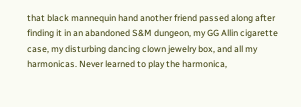that black mannequin hand another friend passed along after finding it in an abandoned S&M dungeon, my GG Allin cigarette case, my disturbing dancing clown jewelry box, and all my harmonicas. Never learned to play the harmonica,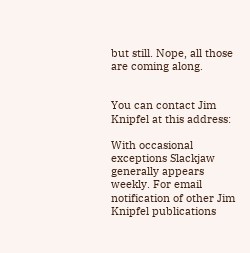but still. Nope, all those are coming along.


You can contact Jim Knipfel at this address:

With occasional exceptions Slackjaw generally appears weekly. For email notification of other Jim Knipfel publications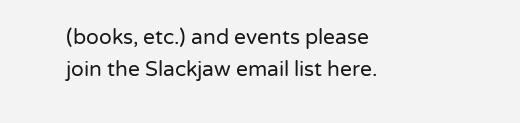(books, etc.) and events please join the Slackjaw email list here.